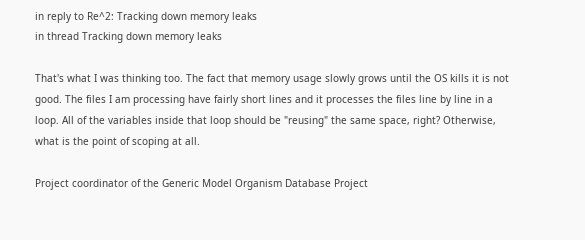in reply to Re^2: Tracking down memory leaks
in thread Tracking down memory leaks

That's what I was thinking too. The fact that memory usage slowly grows until the OS kills it is not good. The files I am processing have fairly short lines and it processes the files line by line in a loop. All of the variables inside that loop should be "reusing" the same space, right? Otherwise, what is the point of scoping at all.

Project coordinator of the Generic Model Organism Database Project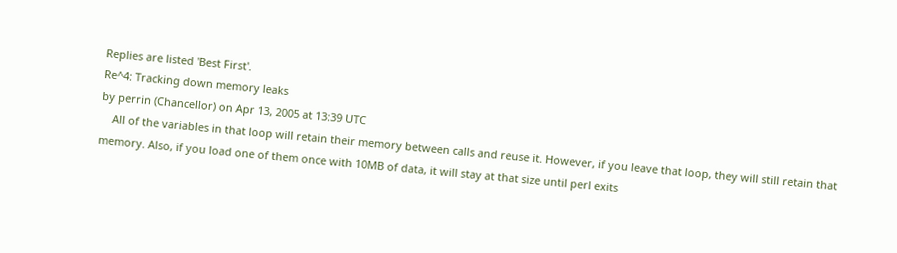Replies are listed 'Best First'.
Re^4: Tracking down memory leaks
by perrin (Chancellor) on Apr 13, 2005 at 13:39 UTC
    All of the variables in that loop will retain their memory between calls and reuse it. However, if you leave that loop, they will still retain that memory. Also, if you load one of them once with 10MB of data, it will stay at that size until perl exits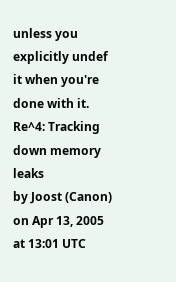unless you explicitly undef it when you're done with it.
Re^4: Tracking down memory leaks
by Joost (Canon) on Apr 13, 2005 at 13:01 UTC